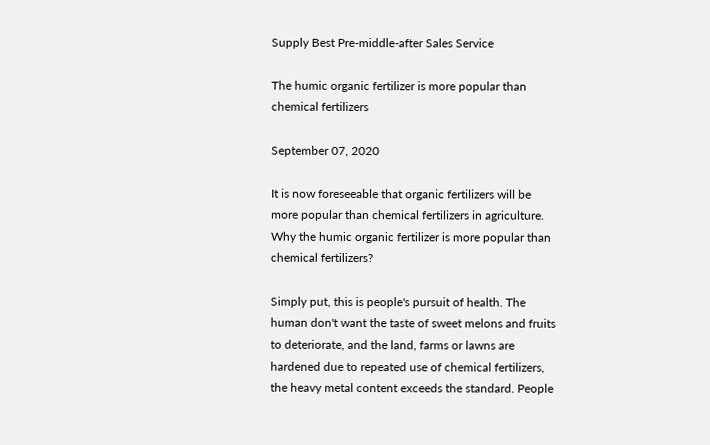Supply Best Pre-middle-after Sales Service

The humic organic fertilizer is more popular than chemical fertilizers

September 07, 2020

It is now foreseeable that organic fertilizers will be more popular than chemical fertilizers in agriculture. Why the humic organic fertilizer is more popular than chemical fertilizers?

Simply put, this is people's pursuit of health. The human don't want the taste of sweet melons and fruits to deteriorate, and the land, farms or lawns are hardened due to repeated use of chemical fertilizers, the heavy metal content exceeds the standard. People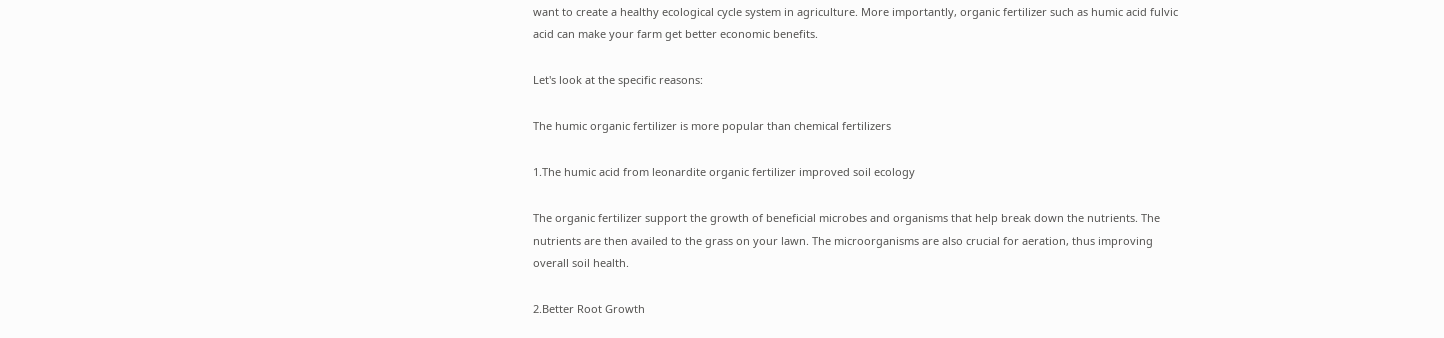want to create a healthy ecological cycle system in agriculture. More importantly, organic fertilizer such as humic acid fulvic acid can make your farm get better economic benefits.

Let's look at the specific reasons:

The humic organic fertilizer is more popular than chemical fertilizers

1.The humic acid from leonardite organic fertilizer improved soil ecology

The organic fertilizer support the growth of beneficial microbes and organisms that help break down the nutrients. The nutrients are then availed to the grass on your lawn. The microorganisms are also crucial for aeration, thus improving overall soil health.

2.Better Root Growth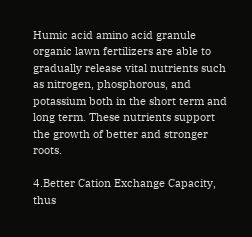Humic acid amino acid granule organic lawn fertilizers are able to gradually release vital nutrients such as nitrogen, phosphorous, and potassium both in the short term and long term. These nutrients support the growth of better and stronger roots.

4.Better Cation Exchange Capacity, thus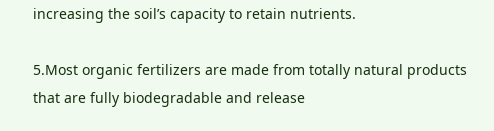increasing the soil’s capacity to retain nutrients.

5.Most organic fertilizers are made from totally natural products that are fully biodegradable and release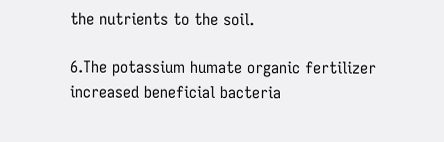the nutrients to the soil.

6.The potassium humate organic fertilizer increased beneficial bacteria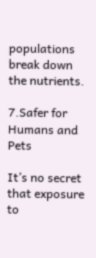populations break down the nutrients.

7.Safer for Humans and Pets

It’s no secret that exposure to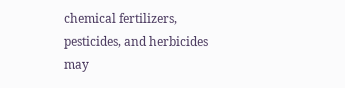chemical fertilizers, pesticides, and herbicides may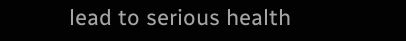lead to serious health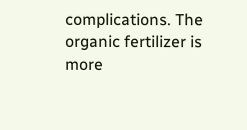complications. The organic fertilizer is more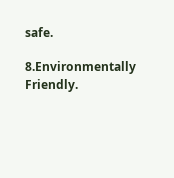safe.

8.Environmentally Friendly.